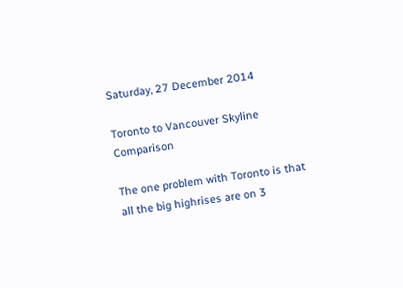Saturday, 27 December 2014

Toronto to Vancouver Skyline Comparison

The one problem with Toronto is that all the big highrises are on 3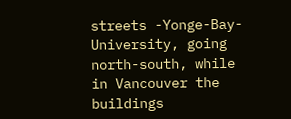streets -Yonge-Bay-University, going north-south, while in Vancouver the buildings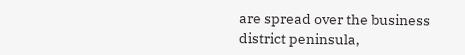are spread over the business district peninsula,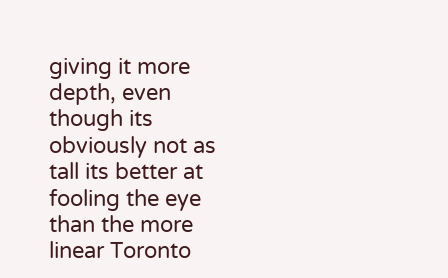giving it more depth, even though its obviously not as tall its better at fooling the eye than the more linear Toronto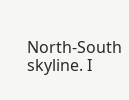North-South skyline. I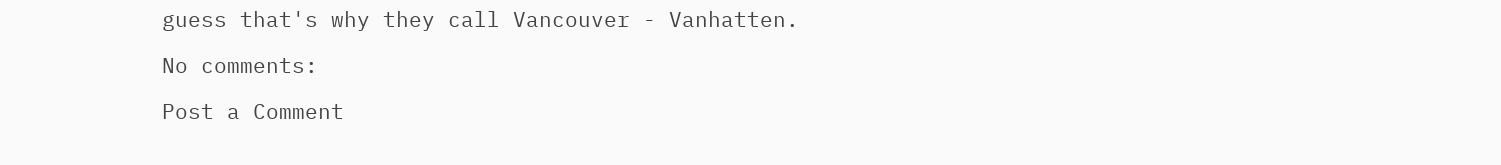guess that's why they call Vancouver - Vanhatten.

No comments:

Post a Comment